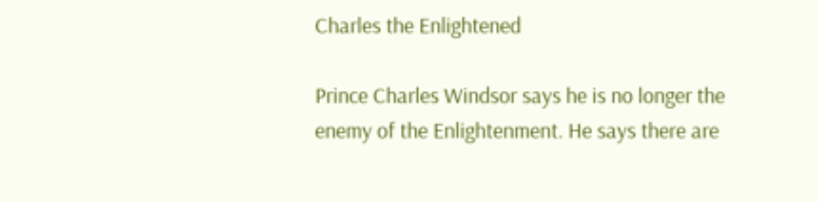Charles the Enlightened

Prince Charles Windsor says he is no longer the enemy of the Enlightenment. He says there are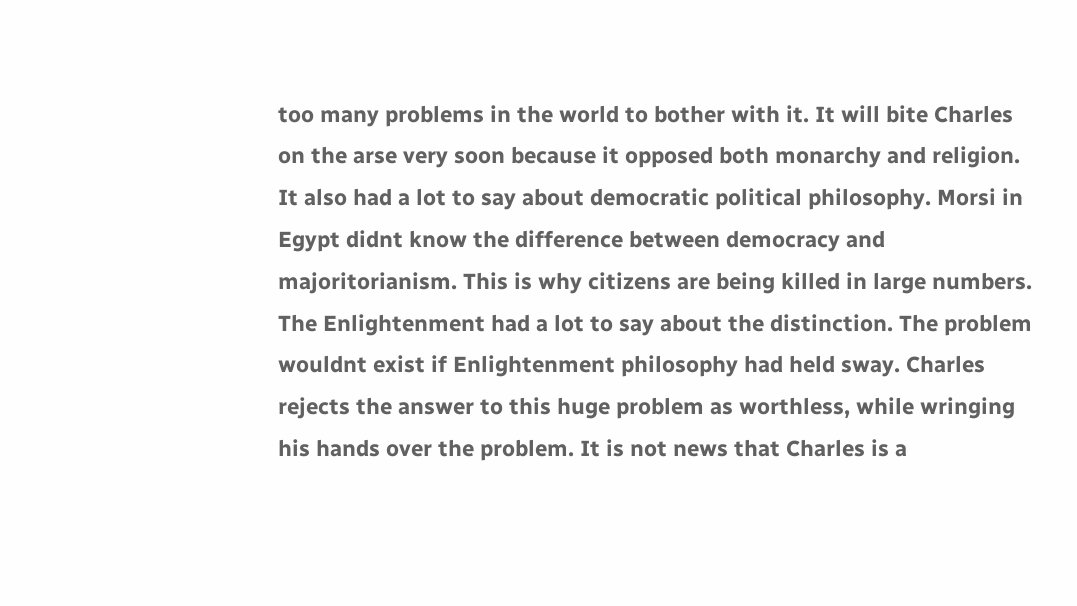too many problems in the world to bother with it. It will bite Charles on the arse very soon because it opposed both monarchy and religion. It also had a lot to say about democratic political philosophy. Morsi in Egypt didnt know the difference between democracy and majoritorianism. This is why citizens are being killed in large numbers. The Enlightenment had a lot to say about the distinction. The problem wouldnt exist if Enlightenment philosophy had held sway. Charles rejects the answer to this huge problem as worthless, while wringing his hands over the problem. It is not news that Charles is a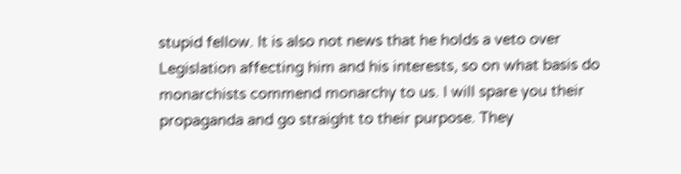stupid fellow. It is also not news that he holds a veto over Legislation affecting him and his interests, so on what basis do monarchists commend monarchy to us. I will spare you their propaganda and go straight to their purpose. They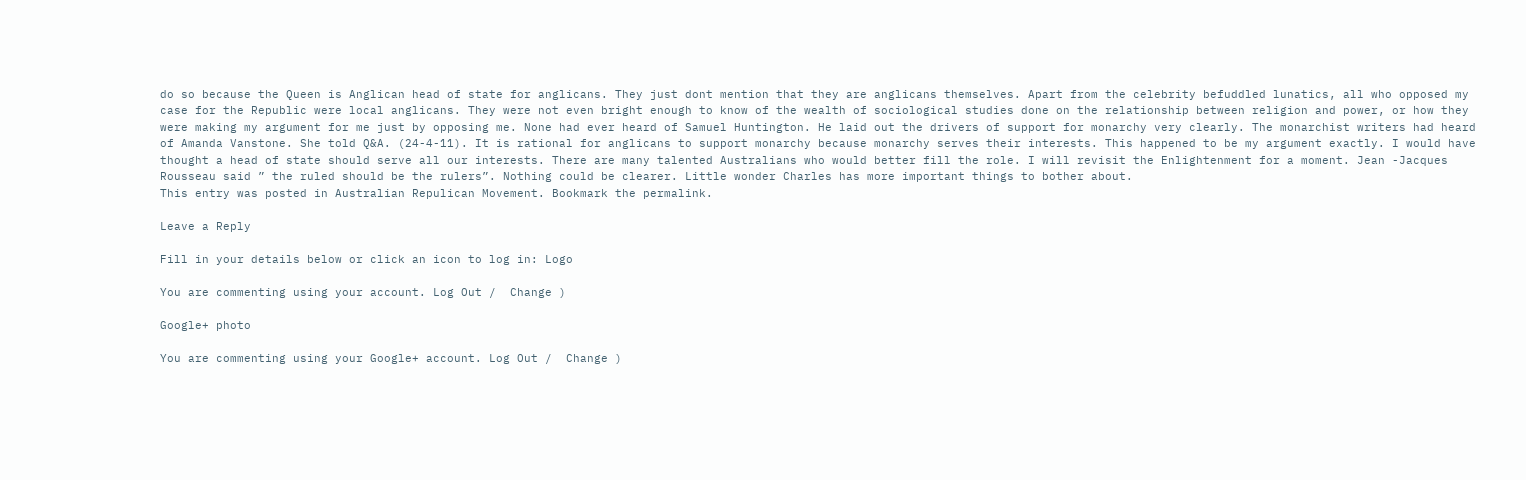do so because the Queen is Anglican head of state for anglicans. They just dont mention that they are anglicans themselves. Apart from the celebrity befuddled lunatics, all who opposed my case for the Republic were local anglicans. They were not even bright enough to know of the wealth of sociological studies done on the relationship between religion and power, or how they were making my argument for me just by opposing me. None had ever heard of Samuel Huntington. He laid out the drivers of support for monarchy very clearly. The monarchist writers had heard of Amanda Vanstone. She told Q&A. (24-4-11). It is rational for anglicans to support monarchy because monarchy serves their interests. This happened to be my argument exactly. I would have thought a head of state should serve all our interests. There are many talented Australians who would better fill the role. I will revisit the Enlightenment for a moment. Jean -Jacques Rousseau said ” the ruled should be the rulers”. Nothing could be clearer. Little wonder Charles has more important things to bother about.
This entry was posted in Australian Repulican Movement. Bookmark the permalink.

Leave a Reply

Fill in your details below or click an icon to log in: Logo

You are commenting using your account. Log Out /  Change )

Google+ photo

You are commenting using your Google+ account. Log Out /  Change )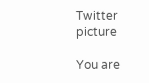Twitter picture

You are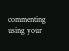commenting using your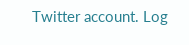Twitter account. Log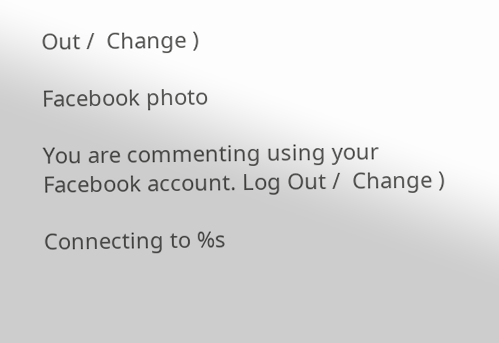Out /  Change )

Facebook photo

You are commenting using your Facebook account. Log Out /  Change )

Connecting to %s